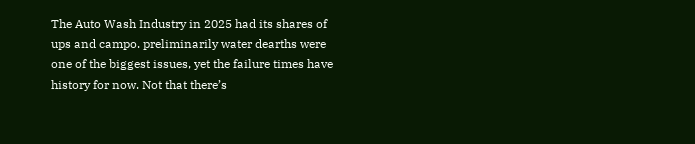The Auto Wash Industry in 2025 had its shares of ups and campo. preliminarily water dearths were one of the biggest issues, yet the failure times have history for now. Not that there’s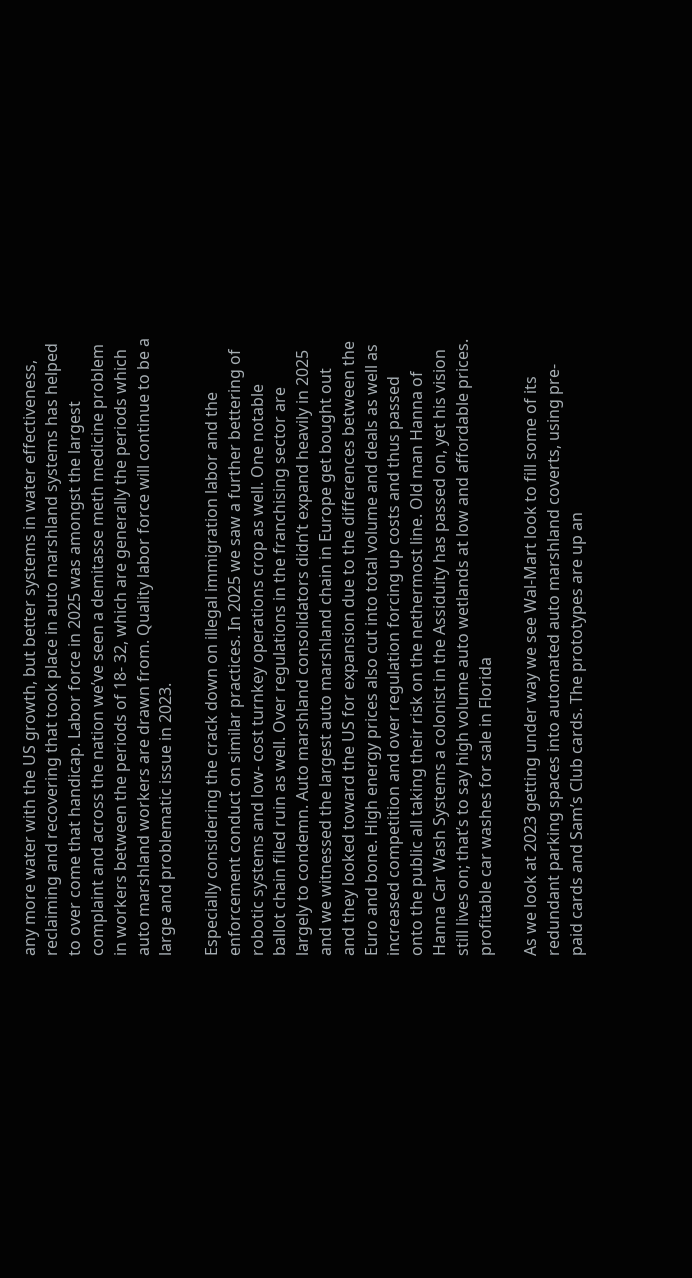any more water with the US growth, but better systems in water effectiveness, reclaiming and recovering that took place in auto marshland systems has helped to over come that handicap. Labor force in 2025 was amongst the largest complaint and across the nation we’ve seen a demitasse meth medicine problem in workers between the periods of 18- 32, which are generally the periods which auto marshland workers are drawn from. Quality labor force will continue to be a large and problematic issue in 2023.

Especially considering the crack down on illegal immigration labor and the enforcement conduct on similar practices. In 2025 we saw a further bettering of robotic systems and low- cost turnkey operations crop as well. One notable ballot chain filed ruin as well. Over regulations in the franchising sector are largely to condemn. Auto marshland consolidators didn’t expand heavily in 2025 and we witnessed the largest auto marshland chain in Europe get bought out and they looked toward the US for expansion due to the differences between the Euro and bone. High energy prices also cut into total volume and deals as well as increased competition and over regulation forcing up costs and thus passed onto the public all taking their risk on the nethermost line. Old man Hanna of Hanna Car Wash Systems a colonist in the Assiduity has passed on, yet his vision still lives on; that’s to say high volume auto wetlands at low and affordable prices. profitable car washes for sale in Florida

As we look at 2023 getting under way we see Wal-Mart look to fill some of its redundant parking spaces into automated auto marshland coverts, using pre-paid cards and Sam’s Club cards. The prototypes are up an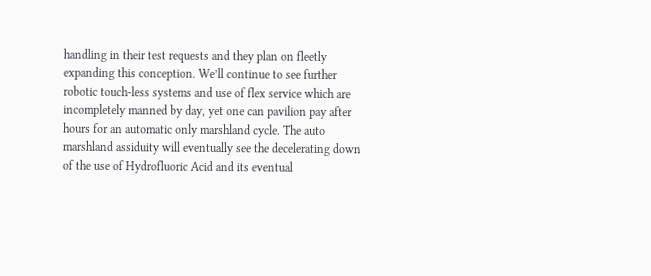handling in their test requests and they plan on fleetly expanding this conception. We’ll continue to see further robotic touch-less systems and use of flex service which are incompletely manned by day, yet one can pavilion pay after hours for an automatic only marshland cycle. The auto marshland assiduity will eventually see the decelerating down of the use of Hydrofluoric Acid and its eventual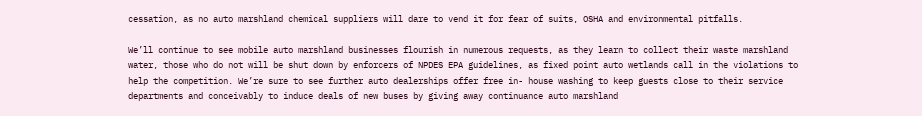cessation, as no auto marshland chemical suppliers will dare to vend it for fear of suits, OSHA and environmental pitfalls.

We’ll continue to see mobile auto marshland businesses flourish in numerous requests, as they learn to collect their waste marshland water, those who do not will be shut down by enforcers of NPDES EPA guidelines, as fixed point auto wetlands call in the violations to help the competition. We’re sure to see further auto dealerships offer free in- house washing to keep guests close to their service departments and conceivably to induce deals of new buses by giving away continuance auto marshland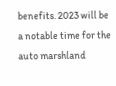benefits. 2023 will be a notable time for the auto marshland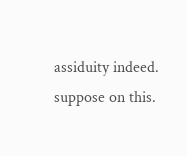assiduity indeed. suppose on this.